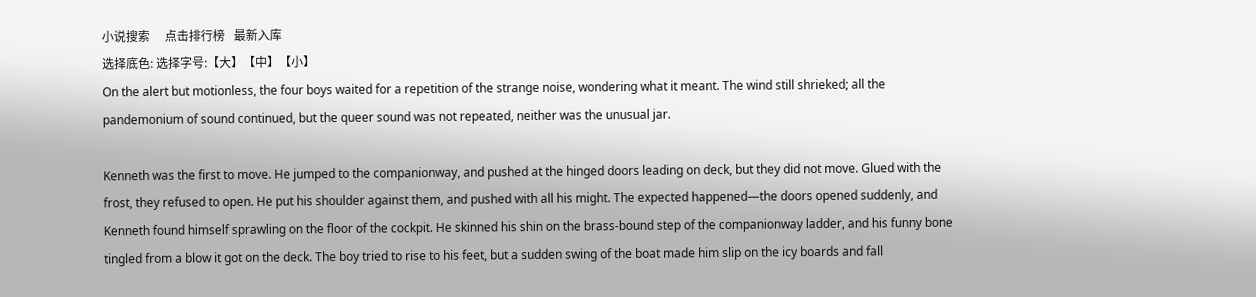小说搜索     点击排行榜   最新入库
选择底色: 选择字号:【大】【中】【小】
On the alert but motionless, the four boys waited for a repetition of the strange noise, wondering what it meant. The wind still shrieked; all the pandemonium of sound continued, but the queer sound was not repeated, neither was the unusual jar.

Kenneth was the first to move. He jumped to the companionway, and pushed at the hinged doors leading on deck, but they did not move. Glued with the frost, they refused to open. He put his shoulder against them, and pushed with all his might. The expected happened—the doors opened suddenly, and Kenneth found himself sprawling on the floor of the cockpit. He skinned his shin on the brass-bound step of the companionway ladder, and his funny bone tingled from a blow it got on the deck. The boy tried to rise to his feet, but a sudden swing of the boat made him slip on the icy boards and fall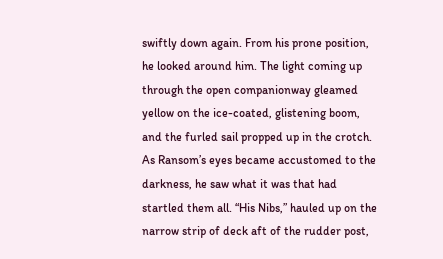swiftly down again. From his prone position, he looked around him. The light coming up through the open companionway gleamed yellow on the ice-coated, glistening boom, and the furled sail propped up in the crotch. As Ransom’s eyes became accustomed to the darkness, he saw what it was that had startled them all. “His Nibs,” hauled up on the narrow strip of deck aft of the rudder post,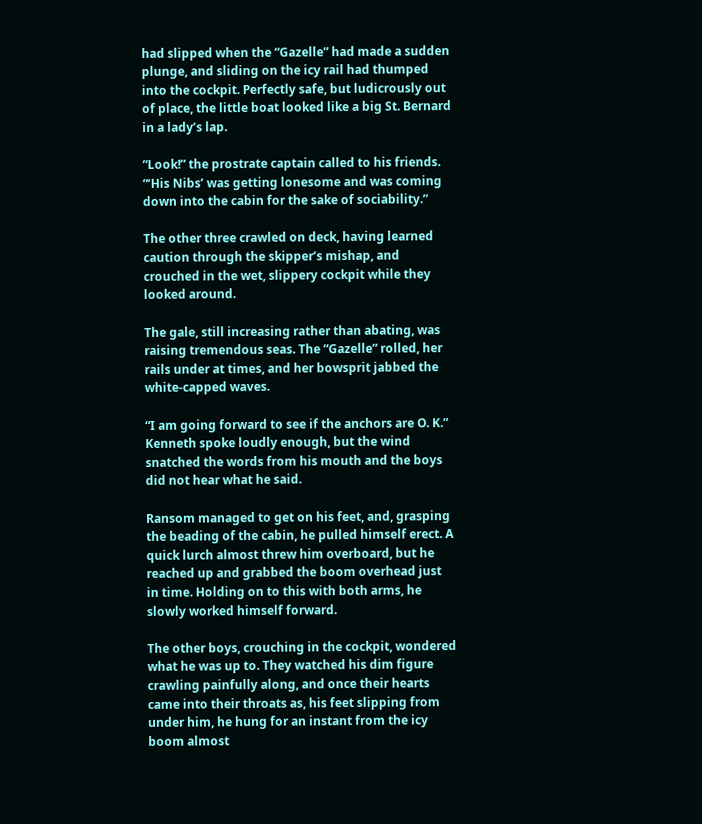had slipped when the “Gazelle” had made a sudden plunge, and sliding on the icy rail had thumped into the cockpit. Perfectly safe, but ludicrously out of place, the little boat looked like a big St. Bernard in a lady’s lap.

“Look!” the prostrate captain called to his friends. “‘His Nibs’ was getting lonesome and was coming down into the cabin for the sake of sociability.”

The other three crawled on deck, having learned caution through the skipper’s mishap, and crouched in the wet, slippery cockpit while they looked around.

The gale, still increasing rather than abating, was raising tremendous seas. The “Gazelle” rolled, her rails under at times, and her bowsprit jabbed the white-capped waves.

“I am going forward to see if the anchors are O. K.” Kenneth spoke loudly enough, but the wind snatched the words from his mouth and the boys did not hear what he said.

Ransom managed to get on his feet, and, grasping the beading of the cabin, he pulled himself erect. A quick lurch almost threw him overboard, but he reached up and grabbed the boom overhead just in time. Holding on to this with both arms, he slowly worked himself forward.

The other boys, crouching in the cockpit, wondered what he was up to. They watched his dim figure crawling painfully along, and once their hearts came into their throats as, his feet slipping from under him, he hung for an instant from the icy boom almost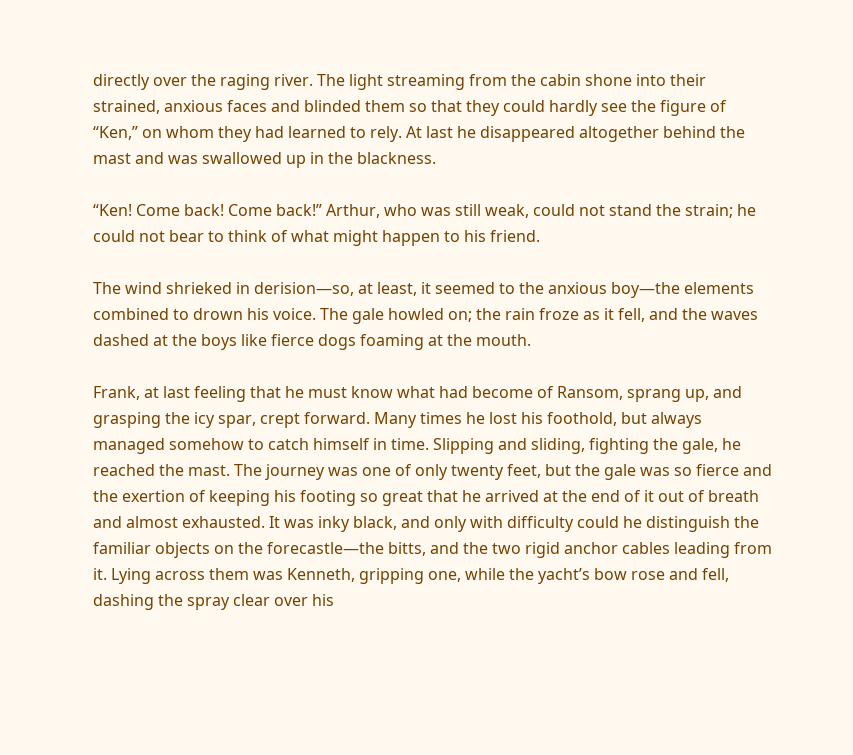directly over the raging river. The light streaming from the cabin shone into their strained, anxious faces and blinded them so that they could hardly see the figure of “Ken,” on whom they had learned to rely. At last he disappeared altogether behind the mast and was swallowed up in the blackness.

“Ken! Come back! Come back!” Arthur, who was still weak, could not stand the strain; he could not bear to think of what might happen to his friend.

The wind shrieked in derision—so, at least, it seemed to the anxious boy—the elements combined to drown his voice. The gale howled on; the rain froze as it fell, and the waves dashed at the boys like fierce dogs foaming at the mouth.

Frank, at last feeling that he must know what had become of Ransom, sprang up, and grasping the icy spar, crept forward. Many times he lost his foothold, but always managed somehow to catch himself in time. Slipping and sliding, fighting the gale, he reached the mast. The journey was one of only twenty feet, but the gale was so fierce and the exertion of keeping his footing so great that he arrived at the end of it out of breath and almost exhausted. It was inky black, and only with difficulty could he distinguish the familiar objects on the forecastle—the bitts, and the two rigid anchor cables leading from it. Lying across them was Kenneth, gripping one, while the yacht’s bow rose and fell, dashing the spray clear over his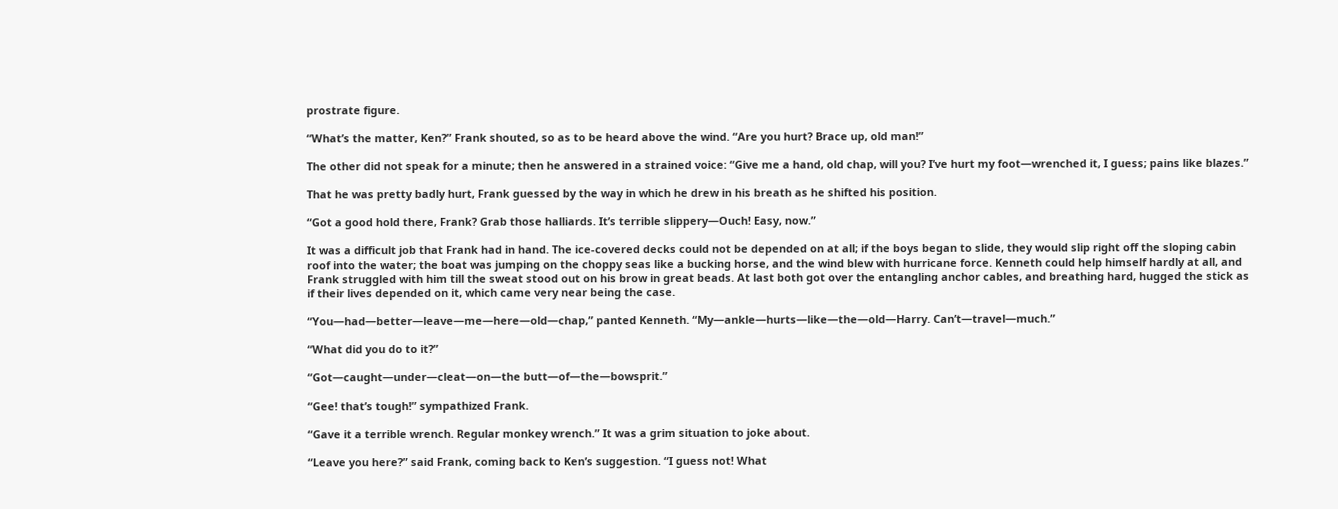prostrate figure.

“What’s the matter, Ken?” Frank shouted, so as to be heard above the wind. “Are you hurt? Brace up, old man!”

The other did not speak for a minute; then he answered in a strained voice: “Give me a hand, old chap, will you? I’ve hurt my foot—wrenched it, I guess; pains like blazes.”

That he was pretty badly hurt, Frank guessed by the way in which he drew in his breath as he shifted his position.

“Got a good hold there, Frank? Grab those halliards. It’s terrible slippery—Ouch! Easy, now.”

It was a difficult job that Frank had in hand. The ice-covered decks could not be depended on at all; if the boys began to slide, they would slip right off the sloping cabin roof into the water; the boat was jumping on the choppy seas like a bucking horse, and the wind blew with hurricane force. Kenneth could help himself hardly at all, and Frank struggled with him till the sweat stood out on his brow in great beads. At last both got over the entangling anchor cables, and breathing hard, hugged the stick as if their lives depended on it, which came very near being the case.

“You—had—better—leave—me—here—old—chap,” panted Kenneth. “My—ankle—hurts—like—the—old—Harry. Can’t—travel—much.”

“What did you do to it?”

“Got—caught—under—cleat—on—the butt—of—the—bowsprit.”

“Gee! that’s tough!” sympathized Frank.

“Gave it a terrible wrench. Regular monkey wrench.” It was a grim situation to joke about.

“Leave you here?” said Frank, coming back to Ken’s suggestion. “I guess not! What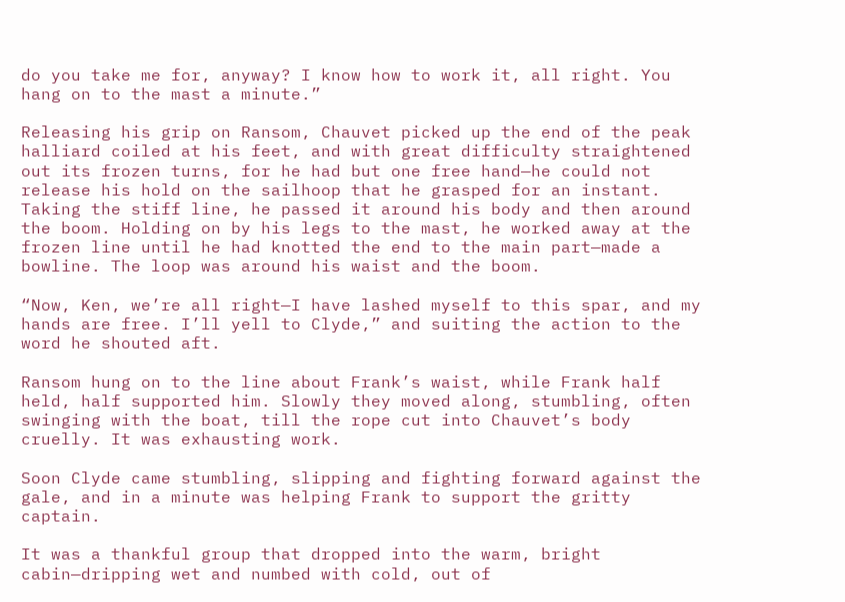do you take me for, anyway? I know how to work it, all right. You hang on to the mast a minute.”

Releasing his grip on Ransom, Chauvet picked up the end of the peak halliard coiled at his feet, and with great difficulty straightened out its frozen turns, for he had but one free hand—he could not release his hold on the sailhoop that he grasped for an instant. Taking the stiff line, he passed it around his body and then around the boom. Holding on by his legs to the mast, he worked away at the frozen line until he had knotted the end to the main part—made a bowline. The loop was around his waist and the boom.

“Now, Ken, we’re all right—I have lashed myself to this spar, and my hands are free. I’ll yell to Clyde,” and suiting the action to the word he shouted aft.

Ransom hung on to the line about Frank’s waist, while Frank half held, half supported him. Slowly they moved along, stumbling, often swinging with the boat, till the rope cut into Chauvet’s body cruelly. It was exhausting work.

Soon Clyde came stumbling, slipping and fighting forward against the gale, and in a minute was helping Frank to support the gritty captain.

It was a thankful group that dropped into the warm, bright cabin—dripping wet and numbed with cold, out of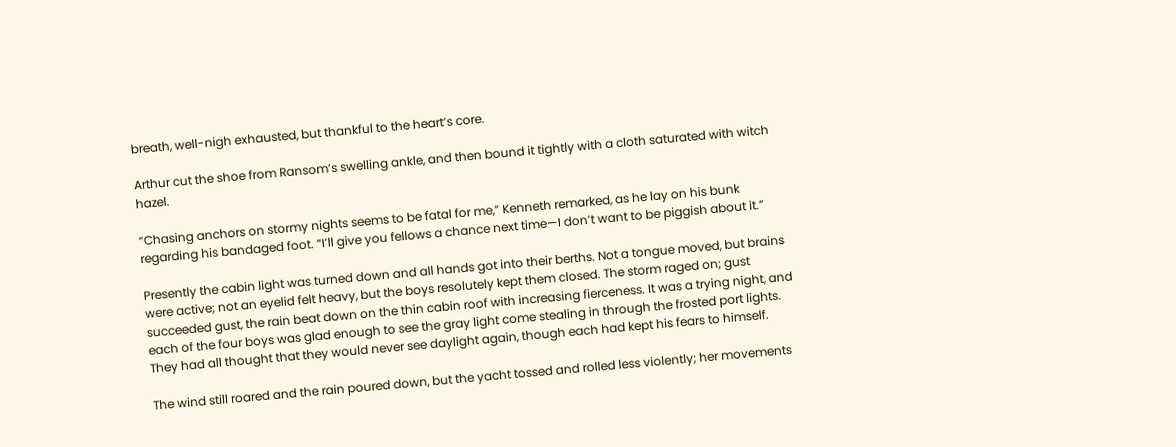breath, well-nigh exhausted, but thankful to the heart’s core.

Arthur cut the shoe from Ransom’s swelling ankle, and then bound it tightly with a cloth saturated with witch hazel.

“Chasing anchors on stormy nights seems to be fatal for me,” Kenneth remarked, as he lay on his bunk regarding his bandaged foot. “I’ll give you fellows a chance next time—I don’t want to be piggish about it.”

Presently the cabin light was turned down and all hands got into their berths. Not a tongue moved, but brains were active; not an eyelid felt heavy, but the boys resolutely kept them closed. The storm raged on; gust succeeded gust, the rain beat down on the thin cabin roof with increasing fierceness. It was a trying night, and each of the four boys was glad enough to see the gray light come stealing in through the frosted port lights. They had all thought that they would never see daylight again, though each had kept his fears to himself.

The wind still roared and the rain poured down, but the yacht tossed and rolled less violently; her movements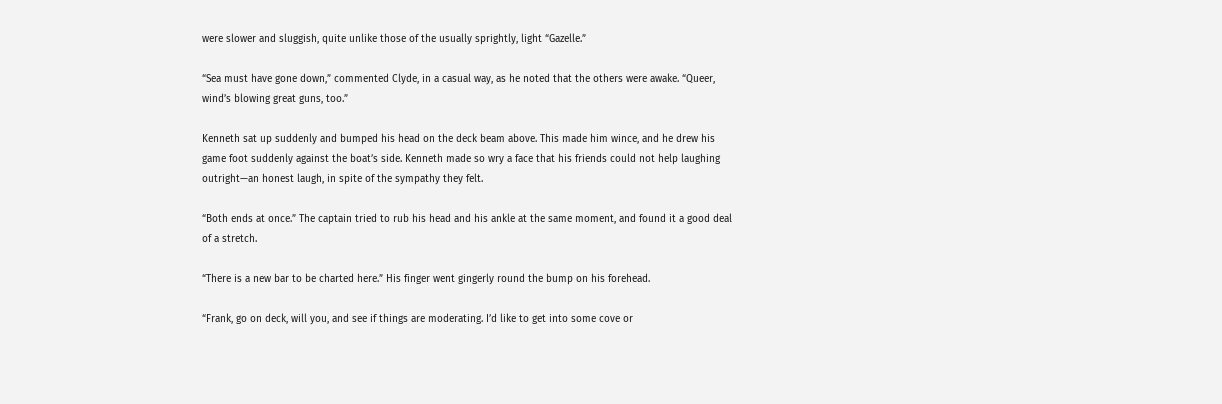were slower and sluggish, quite unlike those of the usually sprightly, light “Gazelle.”

“Sea must have gone down,” commented Clyde, in a casual way, as he noted that the others were awake. “Queer, wind’s blowing great guns, too.”

Kenneth sat up suddenly and bumped his head on the deck beam above. This made him wince, and he drew his game foot suddenly against the boat’s side. Kenneth made so wry a face that his friends could not help laughing outright—an honest laugh, in spite of the sympathy they felt.

“Both ends at once.” The captain tried to rub his head and his ankle at the same moment, and found it a good deal of a stretch.

“There is a new bar to be charted here.” His finger went gingerly round the bump on his forehead.

“Frank, go on deck, will you, and see if things are moderating. I’d like to get into some cove or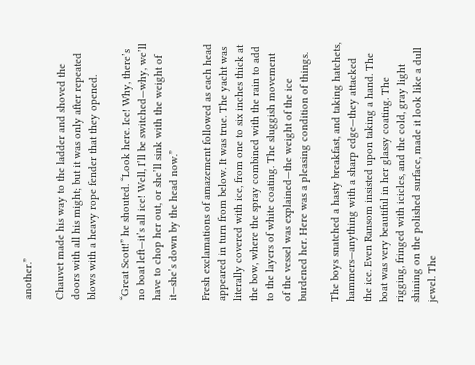another.”

Chauvet made his way to the ladder and shoved the doors with all his might; but it was only after repeated blows with a heavy rope fender that they opened.

“Great Scott!” he shouted. “Look here. Ice! Why, there’s no boat left—it’s all ice! Well, I’ll be switched—why, we’ll have to chop her out, or she’ll sink with the weight of it—she’s down by the head now.”

Fresh exclamations of amazement followed as each head appeared in turn from below. It was true. The yacht was literally covered with ice, from one to six inches thick at the bow, where the spray combined with the rain to add to the layers of white coating. The sluggish movement of the vessel was explained—the weight of the ice burdened her. Here was a pleasing condition of things.

The boys snatched a hasty breakfast, and taking hatchets, hammers—anything with a sharp edge—they attacked the ice. Even Ransom insisted upon taking a hand. The boat was very beautiful in her glassy coating. The rigging, fringed with icicles, and the cold, gray light shining on the polished surface, made it look like a dull jewel. The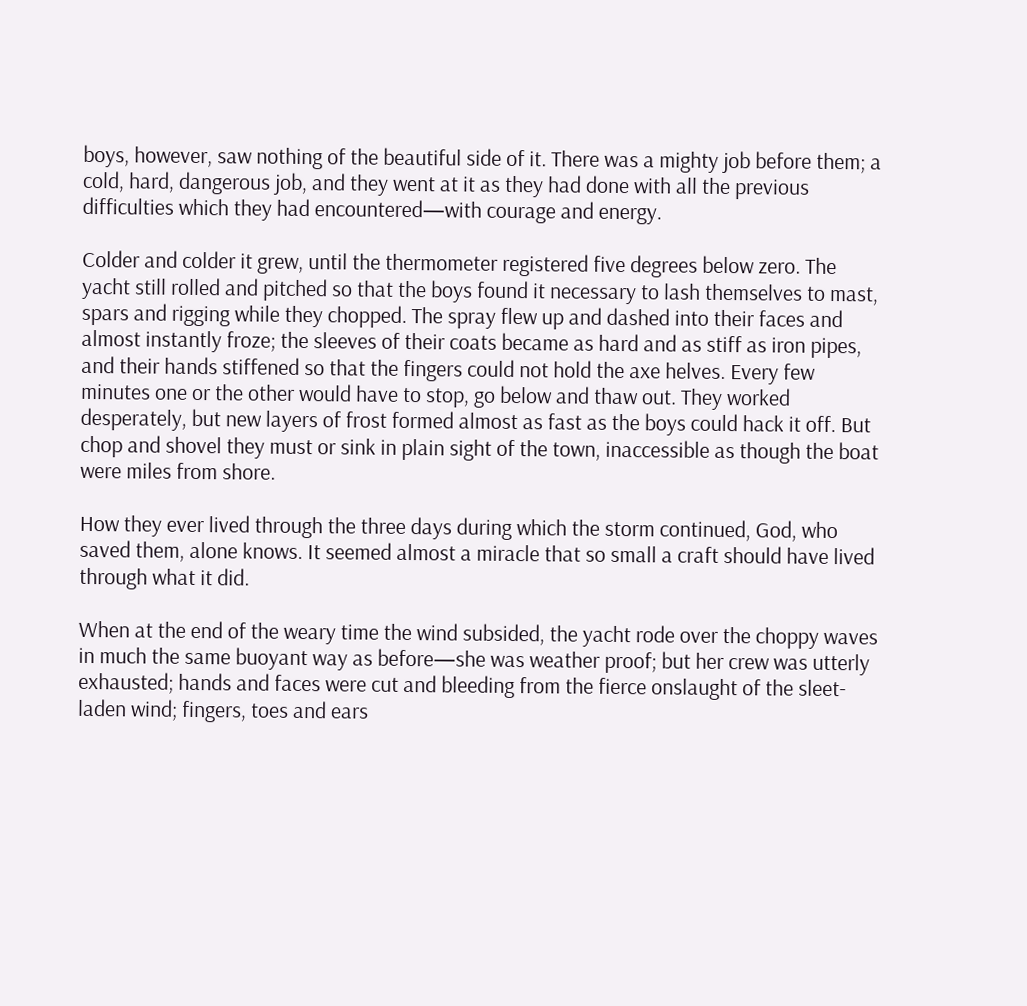boys, however, saw nothing of the beautiful side of it. There was a mighty job before them; a cold, hard, dangerous job, and they went at it as they had done with all the previous difficulties which they had encountered—with courage and energy.

Colder and colder it grew, until the thermometer registered five degrees below zero. The yacht still rolled and pitched so that the boys found it necessary to lash themselves to mast, spars and rigging while they chopped. The spray flew up and dashed into their faces and almost instantly froze; the sleeves of their coats became as hard and as stiff as iron pipes, and their hands stiffened so that the fingers could not hold the axe helves. Every few minutes one or the other would have to stop, go below and thaw out. They worked desperately, but new layers of frost formed almost as fast as the boys could hack it off. But chop and shovel they must or sink in plain sight of the town, inaccessible as though the boat were miles from shore.

How they ever lived through the three days during which the storm continued, God, who saved them, alone knows. It seemed almost a miracle that so small a craft should have lived through what it did.

When at the end of the weary time the wind subsided, the yacht rode over the choppy waves in much the same buoyant way as before—she was weather proof; but her crew was utterly exhausted; hands and faces were cut and bleeding from the fierce onslaught of the sleet-laden wind; fingers, toes and ears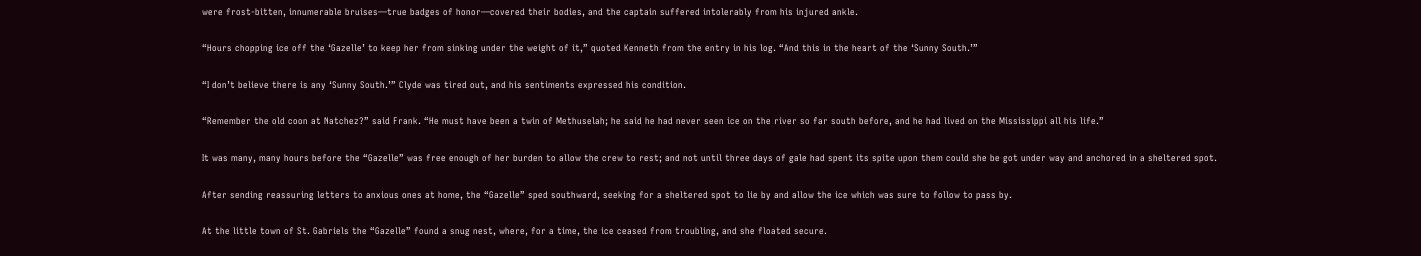were frost-bitten, innumerable bruises—true badges of honor—covered their bodies, and the captain suffered intolerably from his injured ankle.

“Hours chopping ice off the ‘Gazelle’ to keep her from sinking under the weight of it,” quoted Kenneth from the entry in his log. “And this in the heart of the ‘Sunny South.’”

“I don’t believe there is any ‘Sunny South.’” Clyde was tired out, and his sentiments expressed his condition.

“Remember the old coon at Natchez?” said Frank. “He must have been a twin of Methuselah; he said he had never seen ice on the river so far south before, and he had lived on the Mississippi all his life.”

It was many, many hours before the “Gazelle” was free enough of her burden to allow the crew to rest; and not until three days of gale had spent its spite upon them could she be got under way and anchored in a sheltered spot.

After sending reassuring letters to anxious ones at home, the “Gazelle” sped southward, seeking for a sheltered spot to lie by and allow the ice which was sure to follow to pass by.

At the little town of St. Gabriels the “Gazelle” found a snug nest, where, for a time, the ice ceased from troubling, and she floated secure.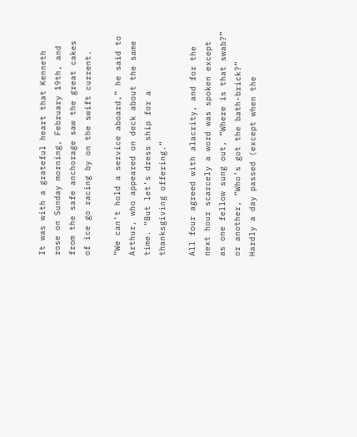It was with a grateful heart that Kenneth rose on Sunday morning, February 19th, and from the safe anchorage saw the great cakes of ice go racing by on the swift current.

“We can’t hold a service aboard,” he said to Arthur, who appeared on deck about the same time. “But let’s dress ship for a thanksgiving offering.”

All four agreed with alacrity, and for the next hour scarcely a word was spoken except as one fellow sung out, “Where is that swab?” or another, “Who’s got the bath-brick?” Hardly a day passed (except when the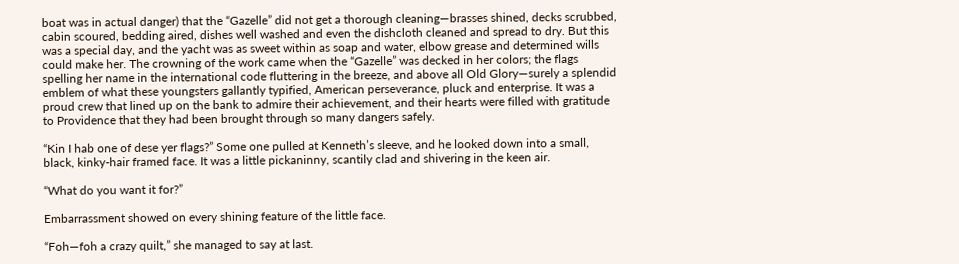boat was in actual danger) that the “Gazelle” did not get a thorough cleaning—brasses shined, decks scrubbed, cabin scoured, bedding aired, dishes well washed and even the dishcloth cleaned and spread to dry. But this was a special day, and the yacht was as sweet within as soap and water, elbow grease and determined wills could make her. The crowning of the work came when the “Gazelle” was decked in her colors; the flags spelling her name in the international code fluttering in the breeze, and above all Old Glory—surely a splendid emblem of what these youngsters gallantly typified, American perseverance, pluck and enterprise. It was a proud crew that lined up on the bank to admire their achievement, and their hearts were filled with gratitude to Providence that they had been brought through so many dangers safely.

“Kin I hab one of dese yer flags?” Some one pulled at Kenneth’s sleeve, and he looked down into a small, black, kinky-hair framed face. It was a little pickaninny, scantily clad and shivering in the keen air.

“What do you want it for?”

Embarrassment showed on every shining feature of the little face.

“Foh—foh a crazy quilt,” she managed to say at last.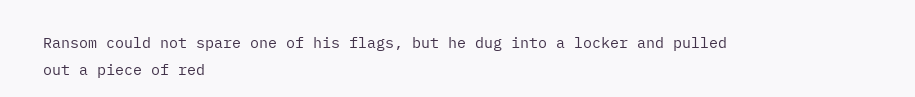Ransom could not spare one of his flags, but he dug into a locker and pulled out a piece of red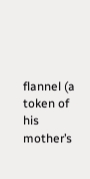flannel (a token of his mother’s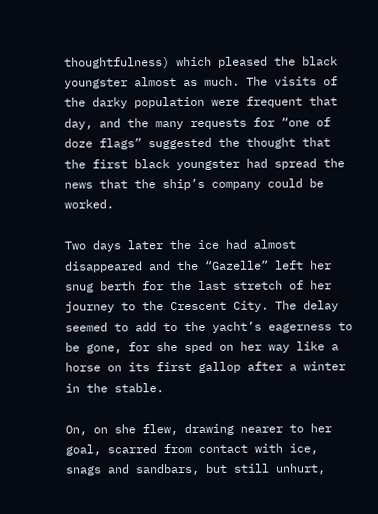thoughtfulness) which pleased the black youngster almost as much. The visits of the darky population were frequent that day, and the many requests for “one of doze flags” suggested the thought that the first black youngster had spread the news that the ship’s company could be worked.

Two days later the ice had almost disappeared and the “Gazelle” left her snug berth for the last stretch of her journey to the Crescent City. The delay seemed to add to the yacht’s eagerness to be gone, for she sped on her way like a horse on its first gallop after a winter in the stable.

On, on she flew, drawing nearer to her goal, scarred from contact with ice, snags and sandbars, but still unhurt,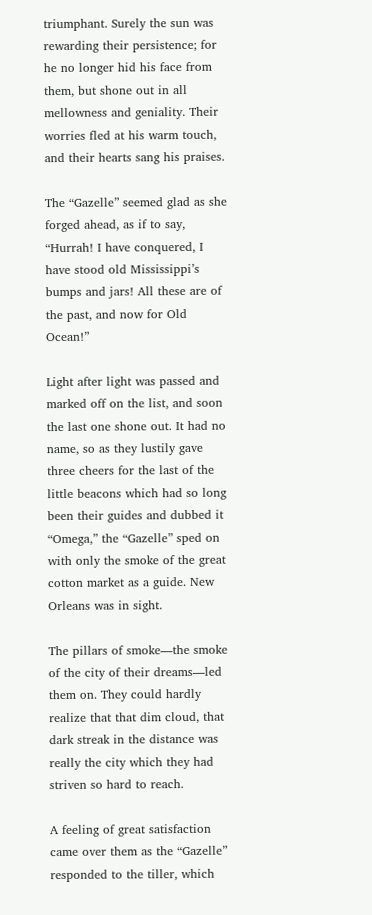triumphant. Surely the sun was rewarding their persistence; for he no longer hid his face from them, but shone out in all mellowness and geniality. Their worries fled at his warm touch, and their hearts sang his praises.

The “Gazelle” seemed glad as she forged ahead, as if to say, “Hurrah! I have conquered, I have stood old Mississippi’s bumps and jars! All these are of the past, and now for Old Ocean!”

Light after light was passed and marked off on the list, and soon the last one shone out. It had no name, so as they lustily gave three cheers for the last of the little beacons which had so long been their guides and dubbed it “Omega,” the “Gazelle” sped on with only the smoke of the great cotton market as a guide. New Orleans was in sight.

The pillars of smoke—the smoke of the city of their dreams—led them on. They could hardly realize that that dim cloud, that dark streak in the distance was really the city which they had striven so hard to reach.

A feeling of great satisfaction came over them as the “Gazelle” responded to the tiller, which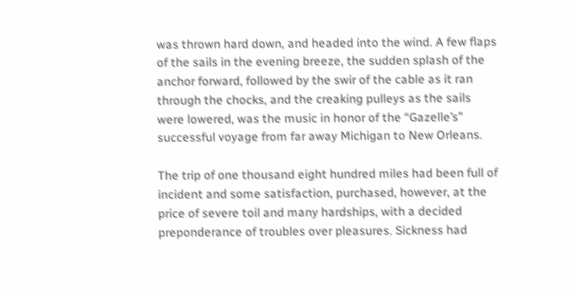was thrown hard down, and headed into the wind. A few flaps of the sails in the evening breeze, the sudden splash of the anchor forward, followed by the swir of the cable as it ran through the chocks, and the creaking pulleys as the sails were lowered, was the music in honor of the “Gazelle’s” successful voyage from far away Michigan to New Orleans.

The trip of one thousand eight hundred miles had been full of incident and some satisfaction, purchased, however, at the price of severe toil and many hardships, with a decided preponderance of troubles over pleasures. Sickness had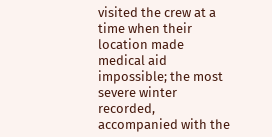visited the crew at a time when their location made medical aid impossible; the most severe winter recorded, accompanied with the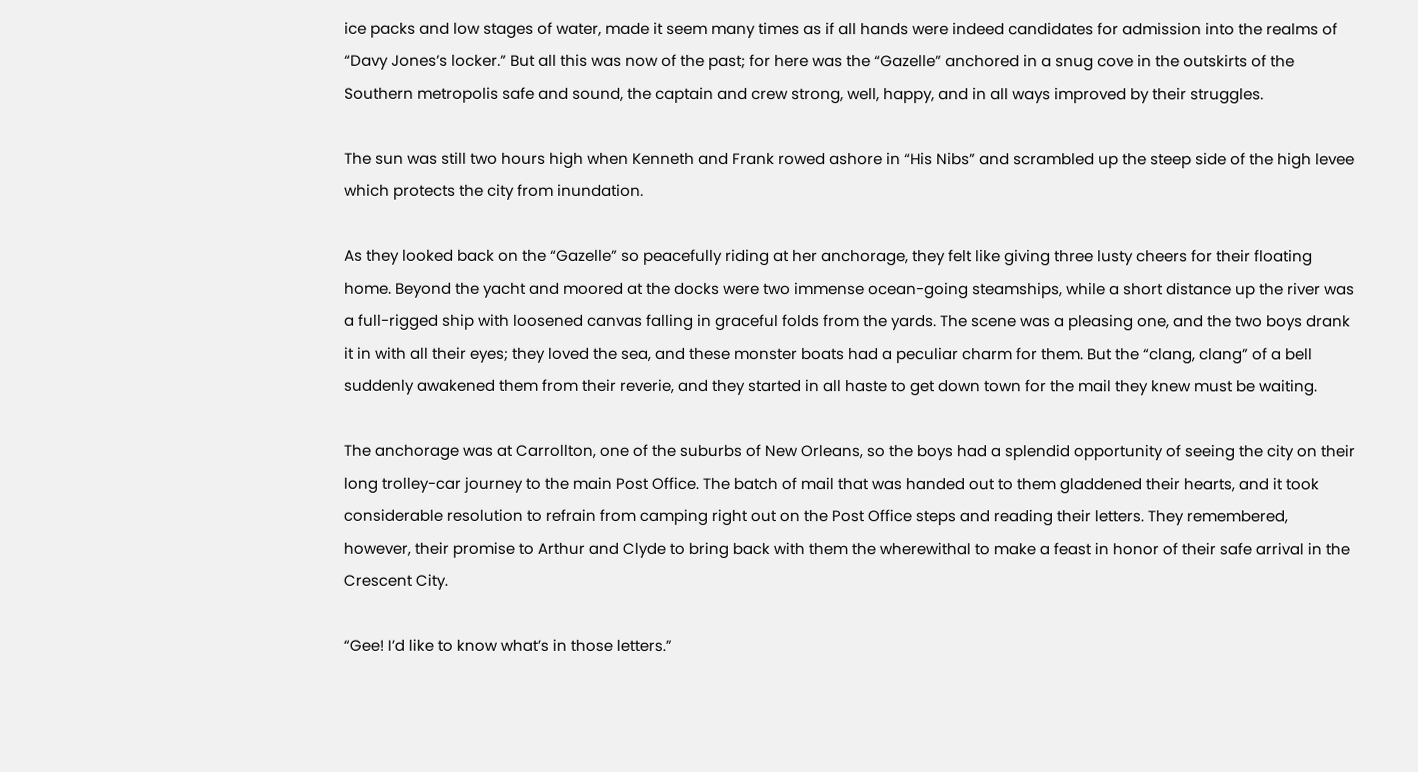ice packs and low stages of water, made it seem many times as if all hands were indeed candidates for admission into the realms of “Davy Jones’s locker.” But all this was now of the past; for here was the “Gazelle” anchored in a snug cove in the outskirts of the Southern metropolis safe and sound, the captain and crew strong, well, happy, and in all ways improved by their struggles.

The sun was still two hours high when Kenneth and Frank rowed ashore in “His Nibs” and scrambled up the steep side of the high levee which protects the city from inundation.

As they looked back on the “Gazelle” so peacefully riding at her anchorage, they felt like giving three lusty cheers for their floating home. Beyond the yacht and moored at the docks were two immense ocean-going steamships, while a short distance up the river was a full-rigged ship with loosened canvas falling in graceful folds from the yards. The scene was a pleasing one, and the two boys drank it in with all their eyes; they loved the sea, and these monster boats had a peculiar charm for them. But the “clang, clang” of a bell suddenly awakened them from their reverie, and they started in all haste to get down town for the mail they knew must be waiting.

The anchorage was at Carrollton, one of the suburbs of New Orleans, so the boys had a splendid opportunity of seeing the city on their long trolley-car journey to the main Post Office. The batch of mail that was handed out to them gladdened their hearts, and it took considerable resolution to refrain from camping right out on the Post Office steps and reading their letters. They remembered, however, their promise to Arthur and Clyde to bring back with them the wherewithal to make a feast in honor of their safe arrival in the Crescent City.

“Gee! I’d like to know what’s in those letters.”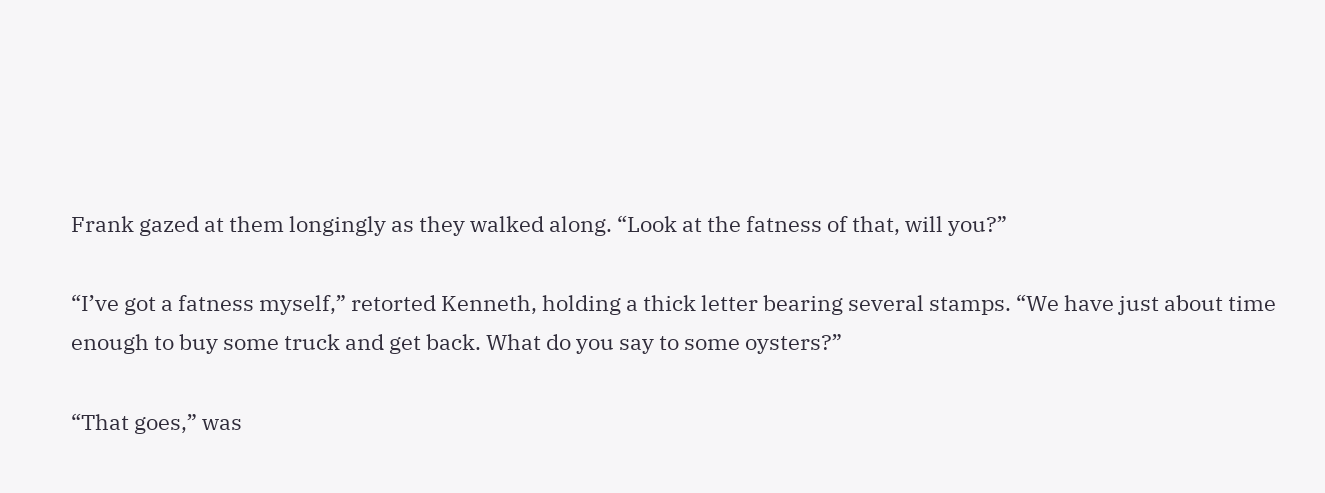Frank gazed at them longingly as they walked along. “Look at the fatness of that, will you?”

“I’ve got a fatness myself,” retorted Kenneth, holding a thick letter bearing several stamps. “We have just about time enough to buy some truck and get back. What do you say to some oysters?”

“That goes,” was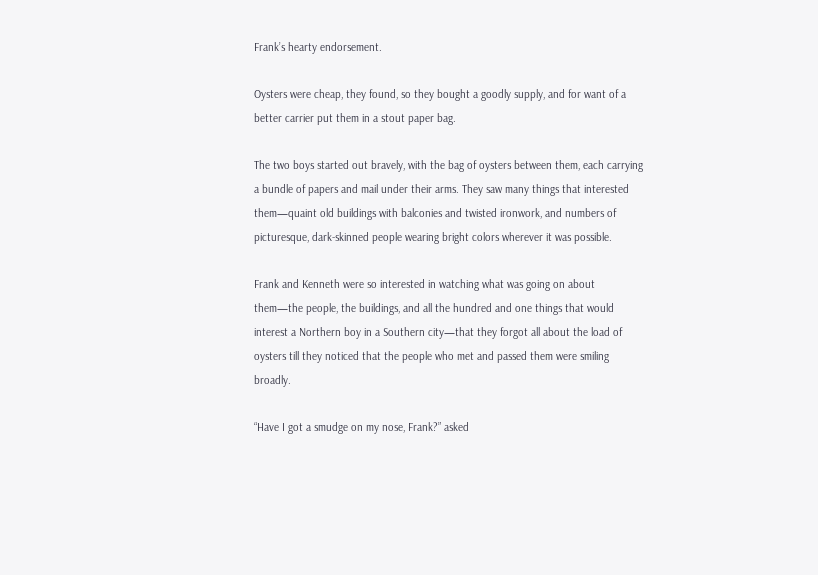Frank’s hearty endorsement.

Oysters were cheap, they found, so they bought a goodly supply, and for want of a better carrier put them in a stout paper bag.

The two boys started out bravely, with the bag of oysters between them, each carrying a bundle of papers and mail under their arms. They saw many things that interested them—quaint old buildings with balconies and twisted ironwork, and numbers of picturesque, dark-skinned people wearing bright colors wherever it was possible.

Frank and Kenneth were so interested in watching what was going on about them—the people, the buildings, and all the hundred and one things that would interest a Northern boy in a Southern city—that they forgot all about the load of oysters till they noticed that the people who met and passed them were smiling broadly.

“Have I got a smudge on my nose, Frank?” asked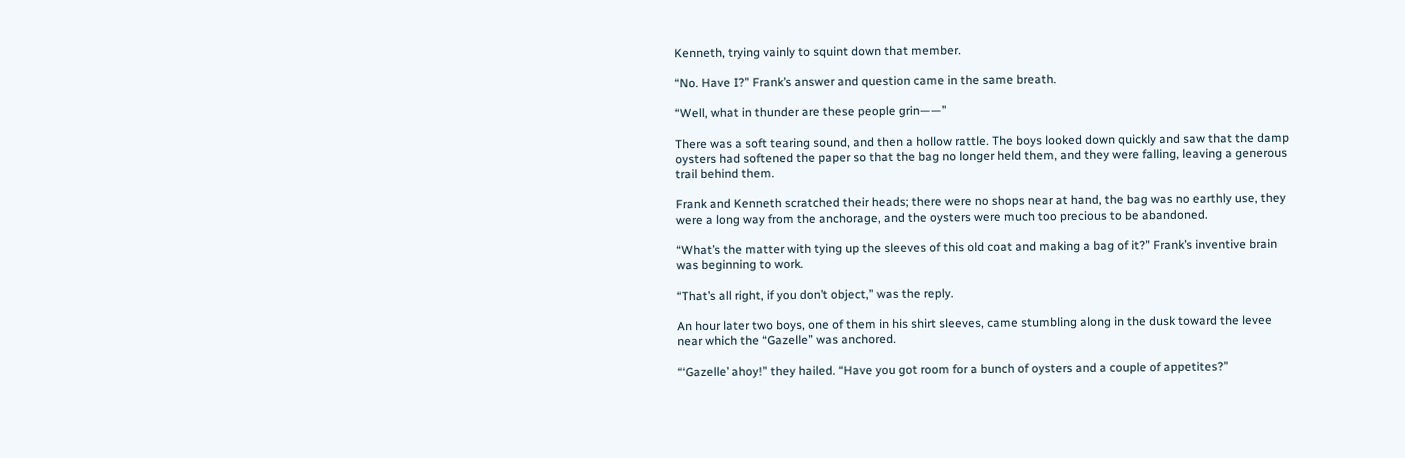Kenneth, trying vainly to squint down that member.

“No. Have I?” Frank’s answer and question came in the same breath.

“Well, what in thunder are these people grin——”

There was a soft tearing sound, and then a hollow rattle. The boys looked down quickly and saw that the damp oysters had softened the paper so that the bag no longer held them, and they were falling, leaving a generous trail behind them.

Frank and Kenneth scratched their heads; there were no shops near at hand, the bag was no earthly use, they were a long way from the anchorage, and the oysters were much too precious to be abandoned.

“What’s the matter with tying up the sleeves of this old coat and making a bag of it?” Frank’s inventive brain was beginning to work.

“That’s all right, if you don’t object,” was the reply.

An hour later two boys, one of them in his shirt sleeves, came stumbling along in the dusk toward the levee near which the “Gazelle” was anchored.

“‘Gazelle’ ahoy!” they hailed. “Have you got room for a bunch of oysters and a couple of appetites?”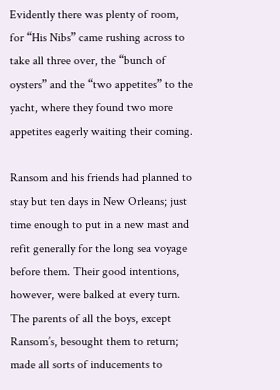Evidently there was plenty of room, for “His Nibs” came rushing across to take all three over, the “bunch of oysters” and the “two appetites” to the yacht, where they found two more appetites eagerly waiting their coming.

Ransom and his friends had planned to stay but ten days in New Orleans; just time enough to put in a new mast and refit generally for the long sea voyage before them. Their good intentions, however, were balked at every turn. The parents of all the boys, except Ransom’s, besought them to return; made all sorts of inducements to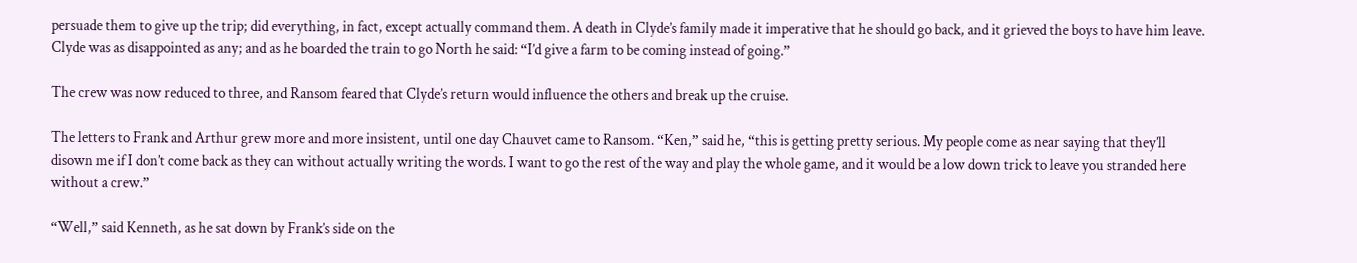persuade them to give up the trip; did everything, in fact, except actually command them. A death in Clyde’s family made it imperative that he should go back, and it grieved the boys to have him leave. Clyde was as disappointed as any; and as he boarded the train to go North he said: “I’d give a farm to be coming instead of going.”

The crew was now reduced to three, and Ransom feared that Clyde’s return would influence the others and break up the cruise.

The letters to Frank and Arthur grew more and more insistent, until one day Chauvet came to Ransom. “Ken,” said he, “this is getting pretty serious. My people come as near saying that they’ll disown me if I don’t come back as they can without actually writing the words. I want to go the rest of the way and play the whole game, and it would be a low down trick to leave you stranded here without a crew.”

“Well,” said Kenneth, as he sat down by Frank’s side on the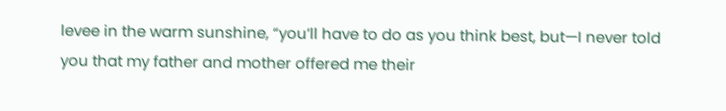levee in the warm sunshine, “you’ll have to do as you think best, but—I never told you that my father and mother offered me their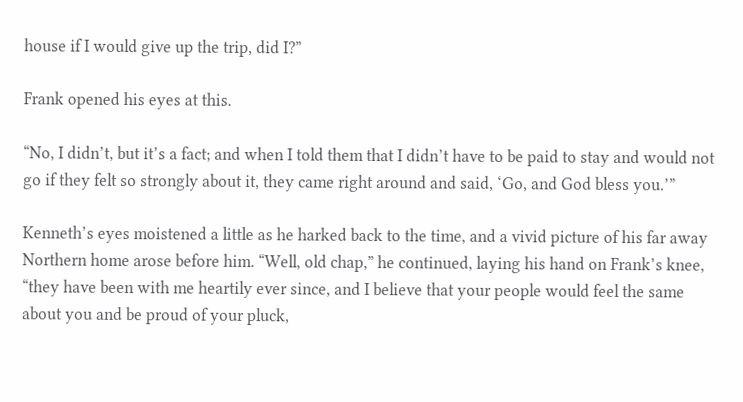house if I would give up the trip, did I?”

Frank opened his eyes at this.

“No, I didn’t, but it’s a fact; and when I told them that I didn’t have to be paid to stay and would not go if they felt so strongly about it, they came right around and said, ‘Go, and God bless you.’”

Kenneth’s eyes moistened a little as he harked back to the time, and a vivid picture of his far away Northern home arose before him. “Well, old chap,” he continued, laying his hand on Frank’s knee, “they have been with me heartily ever since, and I believe that your people would feel the same about you and be proud of your pluck,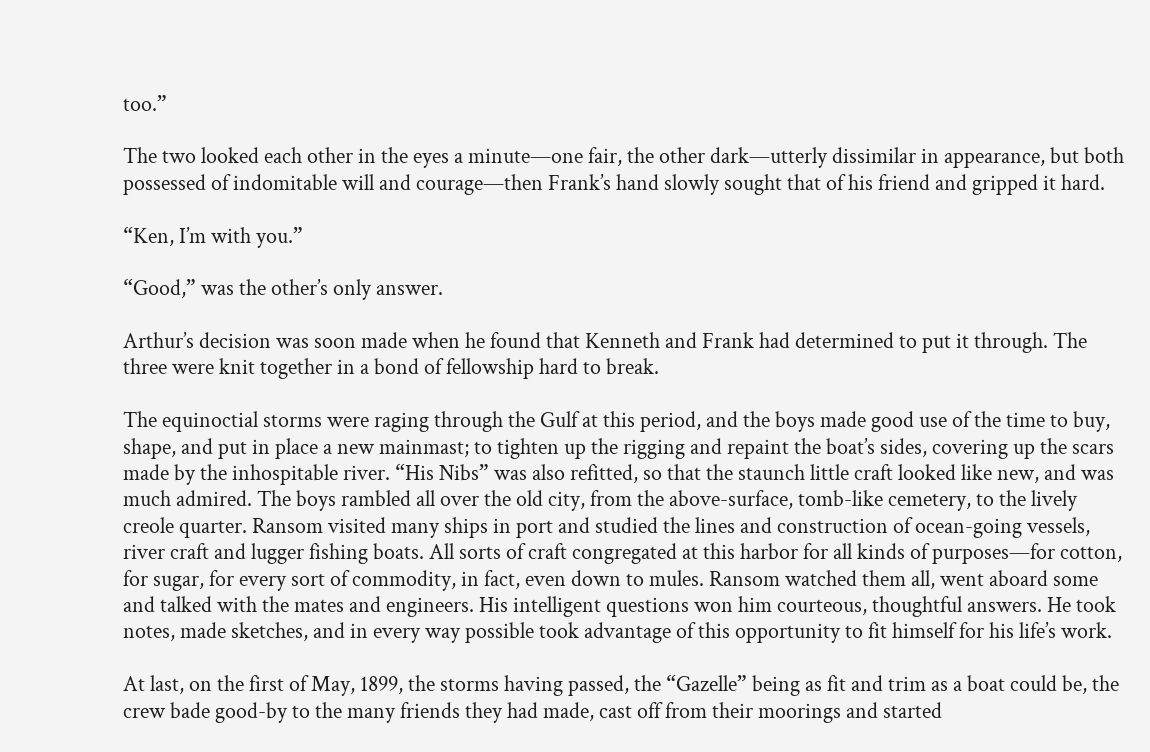too.”

The two looked each other in the eyes a minute—one fair, the other dark—utterly dissimilar in appearance, but both possessed of indomitable will and courage—then Frank’s hand slowly sought that of his friend and gripped it hard.

“Ken, I’m with you.”

“Good,” was the other’s only answer.

Arthur’s decision was soon made when he found that Kenneth and Frank had determined to put it through. The three were knit together in a bond of fellowship hard to break.

The equinoctial storms were raging through the Gulf at this period, and the boys made good use of the time to buy, shape, and put in place a new mainmast; to tighten up the rigging and repaint the boat’s sides, covering up the scars made by the inhospitable river. “His Nibs” was also refitted, so that the staunch little craft looked like new, and was much admired. The boys rambled all over the old city, from the above-surface, tomb-like cemetery, to the lively creole quarter. Ransom visited many ships in port and studied the lines and construction of ocean-going vessels, river craft and lugger fishing boats. All sorts of craft congregated at this harbor for all kinds of purposes—for cotton, for sugar, for every sort of commodity, in fact, even down to mules. Ransom watched them all, went aboard some and talked with the mates and engineers. His intelligent questions won him courteous, thoughtful answers. He took notes, made sketches, and in every way possible took advantage of this opportunity to fit himself for his life’s work.

At last, on the first of May, 1899, the storms having passed, the “Gazelle” being as fit and trim as a boat could be, the crew bade good-by to the many friends they had made, cast off from their moorings and started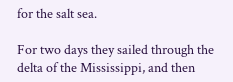for the salt sea.

For two days they sailed through the delta of the Mississippi, and then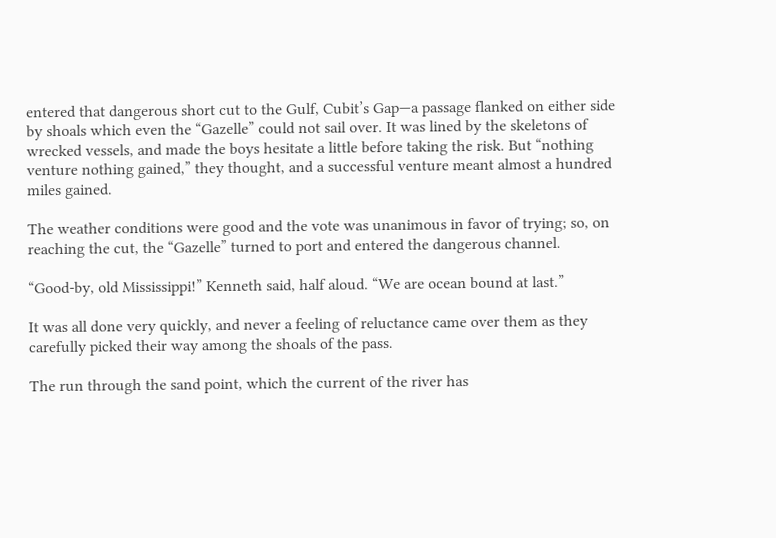entered that dangerous short cut to the Gulf, Cubit’s Gap—a passage flanked on either side by shoals which even the “Gazelle” could not sail over. It was lined by the skeletons of wrecked vessels, and made the boys hesitate a little before taking the risk. But “nothing venture nothing gained,” they thought, and a successful venture meant almost a hundred miles gained.

The weather conditions were good and the vote was unanimous in favor of trying; so, on reaching the cut, the “Gazelle” turned to port and entered the dangerous channel.

“Good-by, old Mississippi!” Kenneth said, half aloud. “We are ocean bound at last.”

It was all done very quickly, and never a feeling of reluctance came over them as they carefully picked their way among the shoals of the pass.

The run through the sand point, which the current of the river has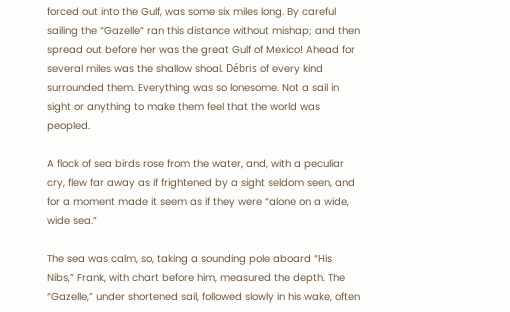forced out into the Gulf, was some six miles long. By careful sailing the “Gazelle” ran this distance without mishap; and then spread out before her was the great Gulf of Mexico! Ahead for several miles was the shallow shoal. Débris of every kind surrounded them. Everything was so lonesome. Not a sail in sight or anything to make them feel that the world was peopled.

A flock of sea birds rose from the water, and, with a peculiar cry, flew far away as if frightened by a sight seldom seen, and for a moment made it seem as if they were “alone on a wide, wide sea.”

The sea was calm, so, taking a sounding pole aboard “His Nibs,” Frank, with chart before him, measured the depth. The “Gazelle,” under shortened sail, followed slowly in his wake, often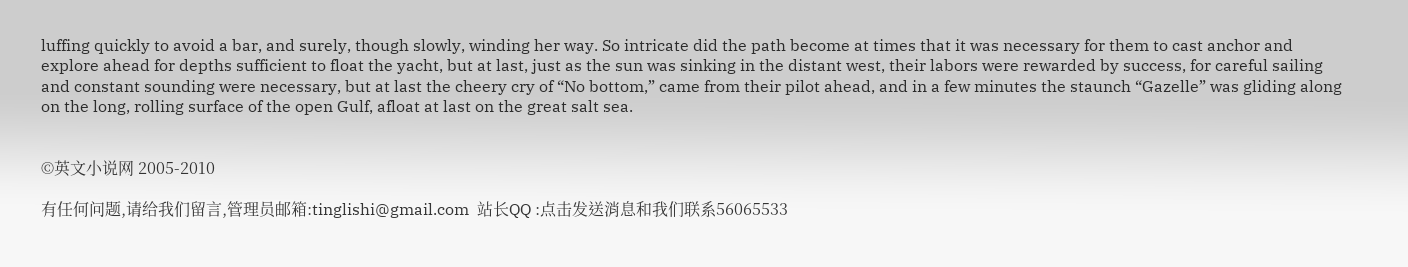luffing quickly to avoid a bar, and surely, though slowly, winding her way. So intricate did the path become at times that it was necessary for them to cast anchor and explore ahead for depths sufficient to float the yacht, but at last, just as the sun was sinking in the distant west, their labors were rewarded by success, for careful sailing and constant sounding were necessary, but at last the cheery cry of “No bottom,” came from their pilot ahead, and in a few minutes the staunch “Gazelle” was gliding along on the long, rolling surface of the open Gulf, afloat at last on the great salt sea.


©英文小说网 2005-2010

有任何问题,请给我们留言,管理员邮箱:tinglishi@gmail.com  站长QQ :点击发送消息和我们联系56065533